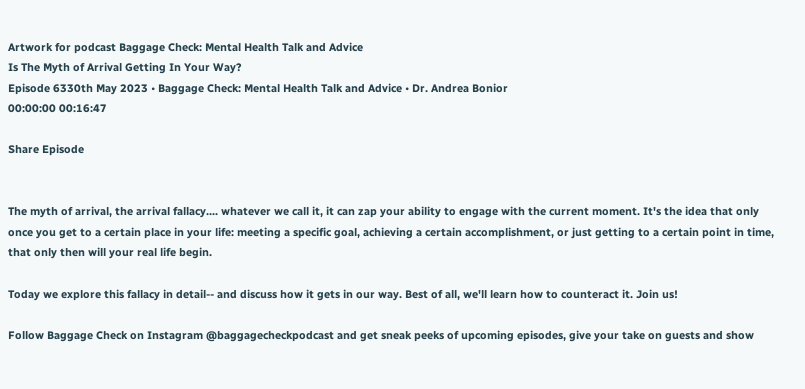Artwork for podcast Baggage Check: Mental Health Talk and Advice
Is The Myth of Arrival Getting In Your Way?
Episode 6330th May 2023 • Baggage Check: Mental Health Talk and Advice • Dr. Andrea Bonior
00:00:00 00:16:47

Share Episode


The myth of arrival, the arrival fallacy.... whatever we call it, it can zap your ability to engage with the current moment. It's the idea that only once you get to a certain place in your life: meeting a specific goal, achieving a certain accomplishment, or just getting to a certain point in time, that only then will your real life begin.

Today we explore this fallacy in detail-- and discuss how it gets in our way. Best of all, we'll learn how to counteract it. Join us!

Follow Baggage Check on Instagram @baggagecheckpodcast and get sneak peeks of upcoming episodes, give your take on guests and show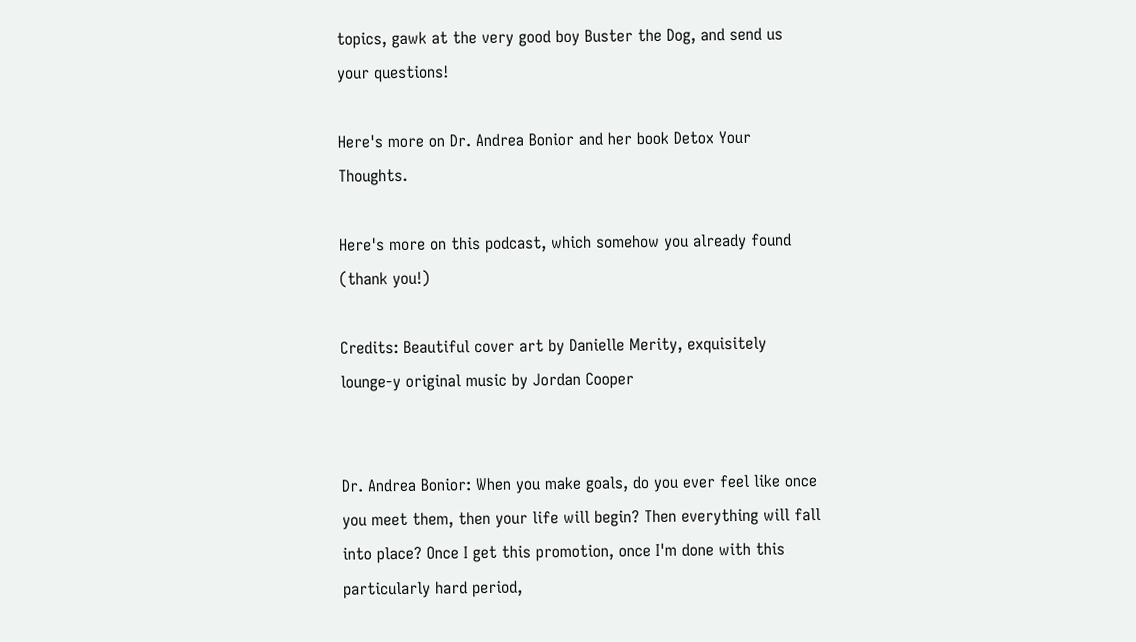topics, gawk at the very good boy Buster the Dog, and send us your questions!

Here's more on Dr. Andrea Bonior and her book Detox Your Thoughts.

Here's more on this podcast, which somehow you already found (thank you!)

Credits: Beautiful cover art by Danielle Merity, exquisitely lounge-y original music by Jordan Cooper


Dr. Andrea Bonior: When you make goals, do you ever feel like once you meet them, then your life will begin? Then everything will fall into place? Once I get this promotion, once I'm done with this particularly hard period,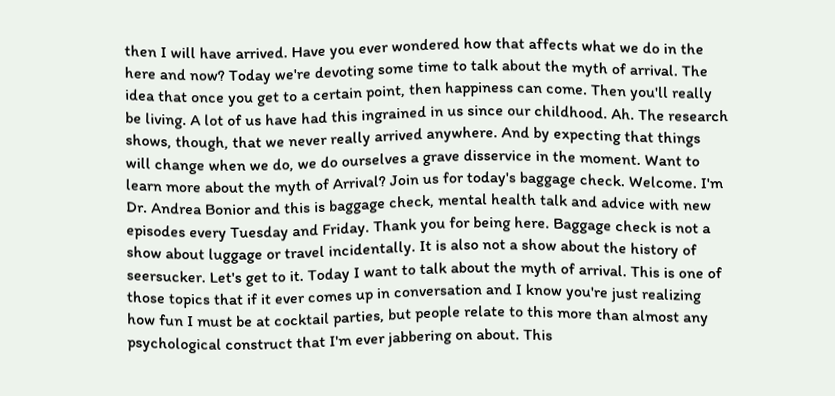then I will have arrived. Have you ever wondered how that affects what we do in the here and now? Today we're devoting some time to talk about the myth of arrival. The idea that once you get to a certain point, then happiness can come. Then you'll really be living. A lot of us have had this ingrained in us since our childhood. Ah. The research shows, though, that we never really arrived anywhere. And by expecting that things will change when we do, we do ourselves a grave disservice in the moment. Want to learn more about the myth of Arrival? Join us for today's baggage check. Welcome. I'm Dr. Andrea Bonior and this is baggage check, mental health talk and advice with new episodes every Tuesday and Friday. Thank you for being here. Baggage check is not a show about luggage or travel incidentally. It is also not a show about the history of seersucker. Let's get to it. Today I want to talk about the myth of arrival. This is one of those topics that if it ever comes up in conversation and I know you're just realizing how fun I must be at cocktail parties, but people relate to this more than almost any psychological construct that I'm ever jabbering on about. This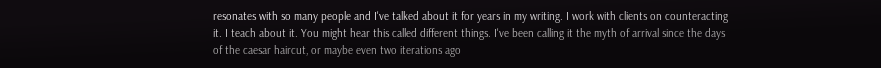resonates with so many people and I've talked about it for years in my writing. I work with clients on counteracting it. I teach about it. You might hear this called different things. I've been calling it the myth of arrival since the days of the caesar haircut, or maybe even two iterations ago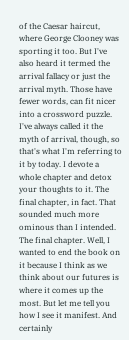of the Caesar haircut, where George Clooney was sporting it too. But I've also heard it termed the arrival fallacy or just the arrival myth. Those have fewer words, can fit nicer into a crossword puzzle. I've always called it the myth of arrival, though, so that's what I'm referring to it by today. I devote a whole chapter and detox your thoughts to it. The final chapter, in fact. That sounded much more ominous than I intended. The final chapter. Well, I wanted to end the book on it because I think as we think about our futures is where it comes up the most. But let me tell you how I see it manifest. And certainly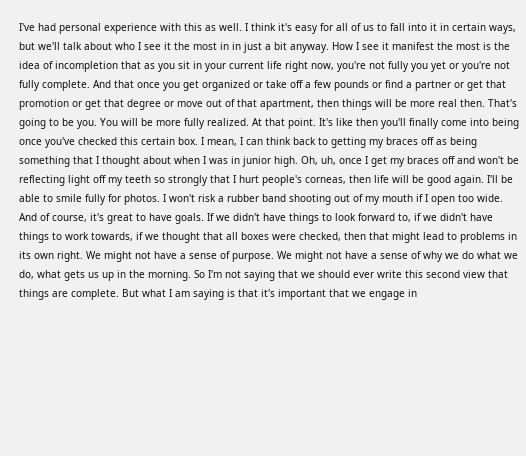I've had personal experience with this as well. I think it's easy for all of us to fall into it in certain ways, but we'll talk about who I see it the most in in just a bit anyway. How I see it manifest the most is the idea of incompletion that as you sit in your current life right now, you're not fully you yet or you're not fully complete. And that once you get organized or take off a few pounds or find a partner or get that promotion or get that degree or move out of that apartment, then things will be more real then. That's going to be you. You will be more fully realized. At that point. It's like then you'll finally come into being once you've checked this certain box. I mean, I can think back to getting my braces off as being something that I thought about when I was in junior high. Oh, uh, once I get my braces off and won't be reflecting light off my teeth so strongly that I hurt people's corneas, then life will be good again. I'll be able to smile fully for photos. I won't risk a rubber band shooting out of my mouth if I open too wide. And of course, it's great to have goals. If we didn't have things to look forward to, if we didn't have things to work towards, if we thought that all boxes were checked, then that might lead to problems in its own right. We might not have a sense of purpose. We might not have a sense of why we do what we do, what gets us up in the morning. So I'm not saying that we should ever write this second view that things are complete. But what I am saying is that it's important that we engage in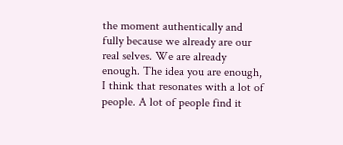the moment authentically and fully because we already are our real selves. We are already enough. The idea you are enough, I think that resonates with a lot of people. A lot of people find it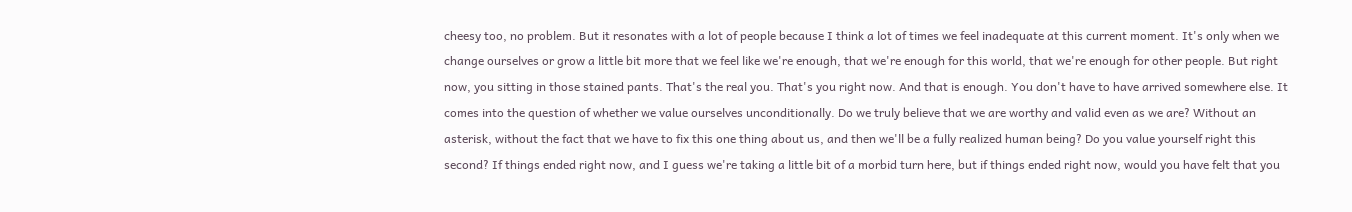cheesy too, no problem. But it resonates with a lot of people because I think a lot of times we feel inadequate at this current moment. It's only when we change ourselves or grow a little bit more that we feel like we're enough, that we're enough for this world, that we're enough for other people. But right now, you sitting in those stained pants. That's the real you. That's you right now. And that is enough. You don't have to have arrived somewhere else. It comes into the question of whether we value ourselves unconditionally. Do we truly believe that we are worthy and valid even as we are? Without an asterisk, without the fact that we have to fix this one thing about us, and then we'll be a fully realized human being? Do you value yourself right this second? If things ended right now, and I guess we're taking a little bit of a morbid turn here, but if things ended right now, would you have felt that you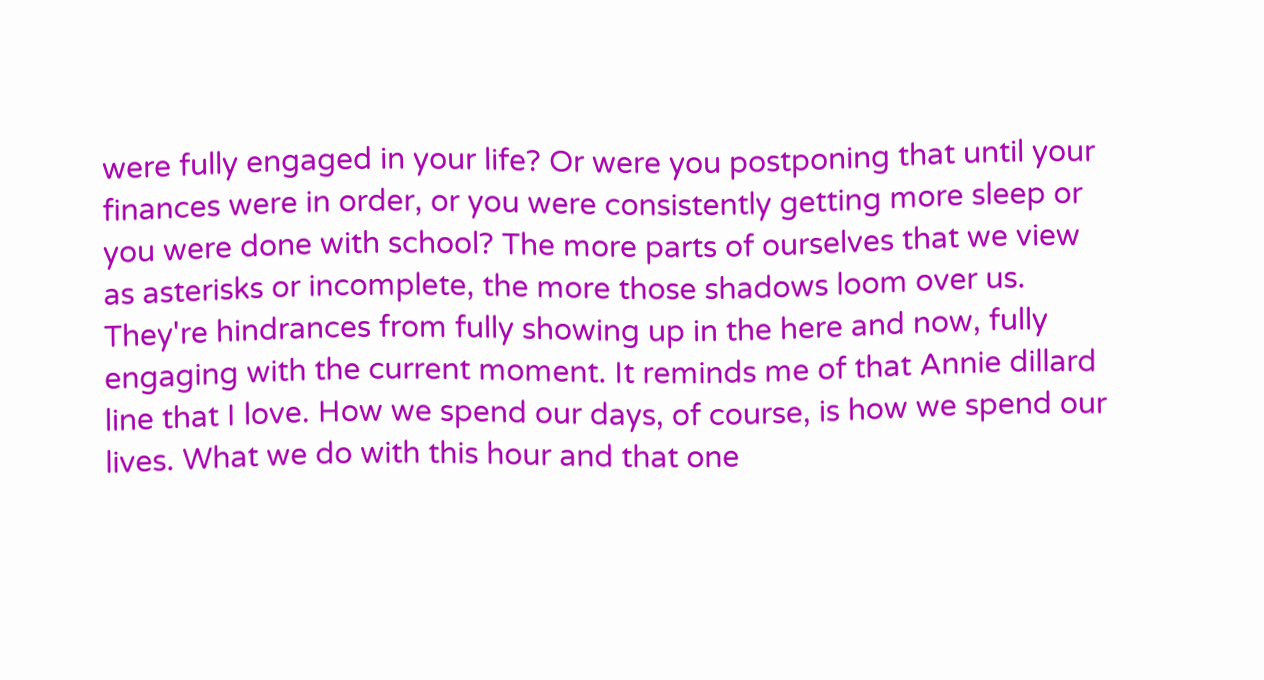were fully engaged in your life? Or were you postponing that until your finances were in order, or you were consistently getting more sleep or you were done with school? The more parts of ourselves that we view as asterisks or incomplete, the more those shadows loom over us. They're hindrances from fully showing up in the here and now, fully engaging with the current moment. It reminds me of that Annie dillard line that I love. How we spend our days, of course, is how we spend our lives. What we do with this hour and that one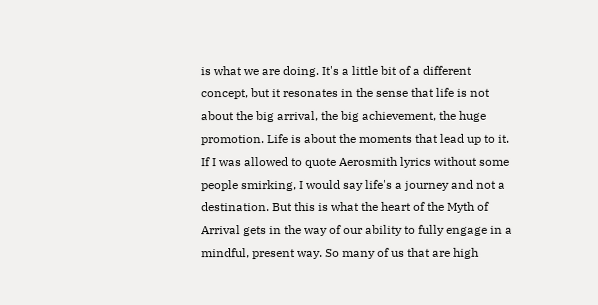is what we are doing. It's a little bit of a different concept, but it resonates in the sense that life is not about the big arrival, the big achievement, the huge promotion. Life is about the moments that lead up to it. If I was allowed to quote Aerosmith lyrics without some people smirking, I would say life's a journey and not a destination. But this is what the heart of the Myth of Arrival gets in the way of our ability to fully engage in a mindful, present way. So many of us that are high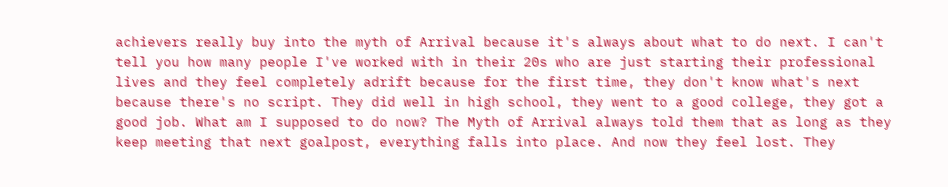achievers really buy into the myth of Arrival because it's always about what to do next. I can't tell you how many people I've worked with in their 20s who are just starting their professional lives and they feel completely adrift because for the first time, they don't know what's next because there's no script. They did well in high school, they went to a good college, they got a good job. What am I supposed to do now? The Myth of Arrival always told them that as long as they keep meeting that next goalpost, everything falls into place. And now they feel lost. They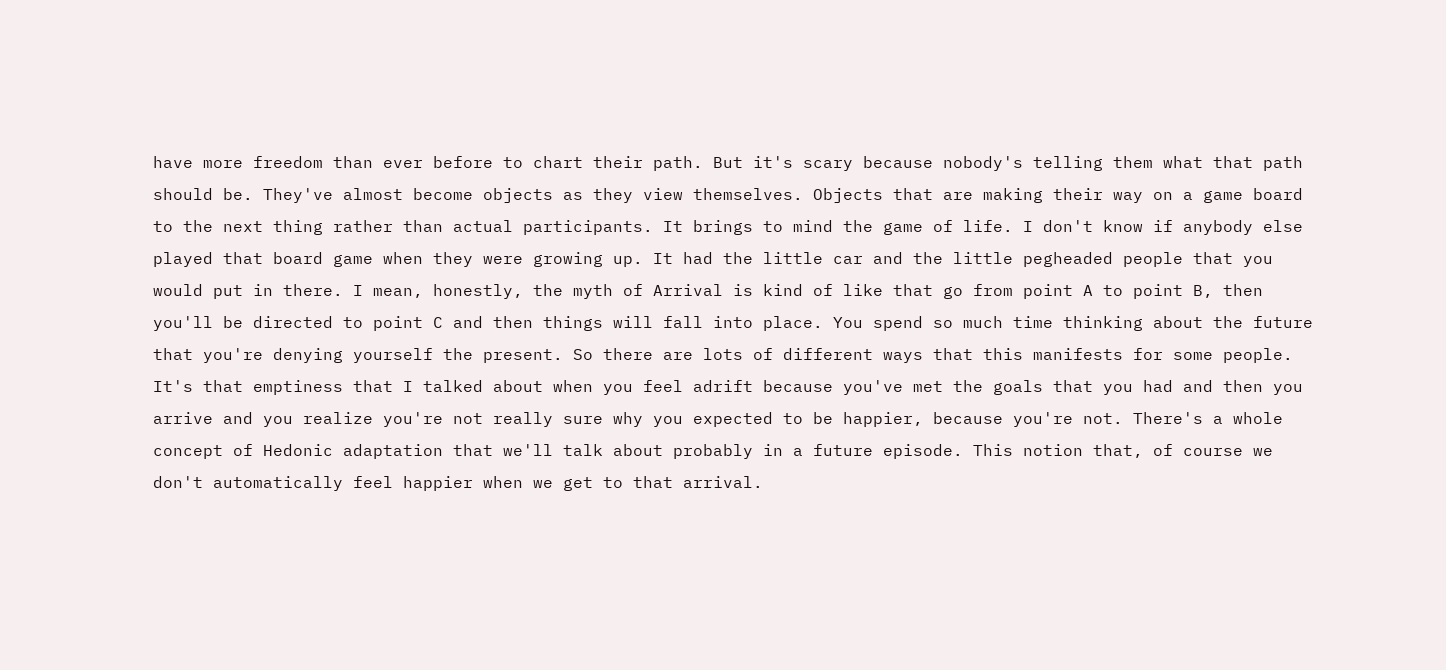have more freedom than ever before to chart their path. But it's scary because nobody's telling them what that path should be. They've almost become objects as they view themselves. Objects that are making their way on a game board to the next thing rather than actual participants. It brings to mind the game of life. I don't know if anybody else played that board game when they were growing up. It had the little car and the little pegheaded people that you would put in there. I mean, honestly, the myth of Arrival is kind of like that go from point A to point B, then you'll be directed to point C and then things will fall into place. You spend so much time thinking about the future that you're denying yourself the present. So there are lots of different ways that this manifests for some people. It's that emptiness that I talked about when you feel adrift because you've met the goals that you had and then you arrive and you realize you're not really sure why you expected to be happier, because you're not. There's a whole concept of Hedonic adaptation that we'll talk about probably in a future episode. This notion that, of course we don't automatically feel happier when we get to that arrival.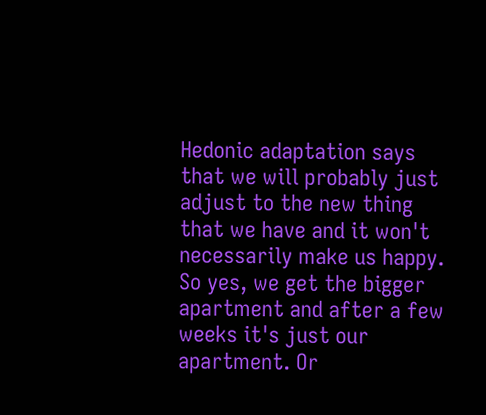Hedonic adaptation says that we will probably just adjust to the new thing that we have and it won't necessarily make us happy. So yes, we get the bigger apartment and after a few weeks it's just our apartment. Or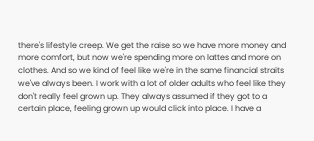there's lifestyle creep. We get the raise so we have more money and more comfort, but now we're spending more on lattes and more on clothes. And so we kind of feel like we're in the same financial straits we've always been. I work with a lot of older adults who feel like they don't really feel grown up. They always assumed if they got to a certain place, feeling grown up would click into place. I have a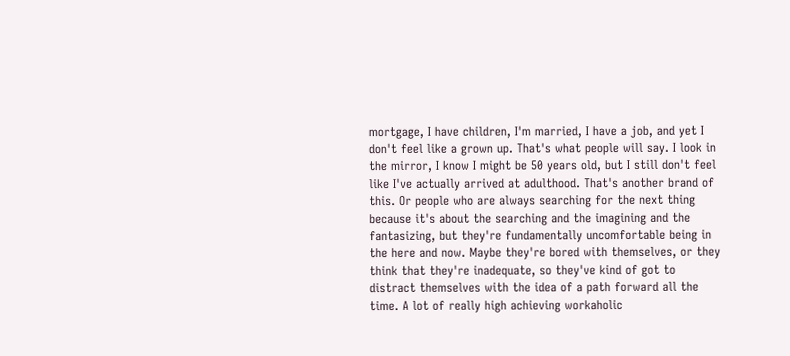mortgage, I have children, I'm married, I have a job, and yet I don't feel like a grown up. That's what people will say. I look in the mirror, I know I might be 50 years old, but I still don't feel like I've actually arrived at adulthood. That's another brand of this. Or people who are always searching for the next thing because it's about the searching and the imagining and the fantasizing, but they're fundamentally uncomfortable being in the here and now. Maybe they're bored with themselves, or they think that they're inadequate, so they've kind of got to distract themselves with the idea of a path forward all the time. A lot of really high achieving workaholic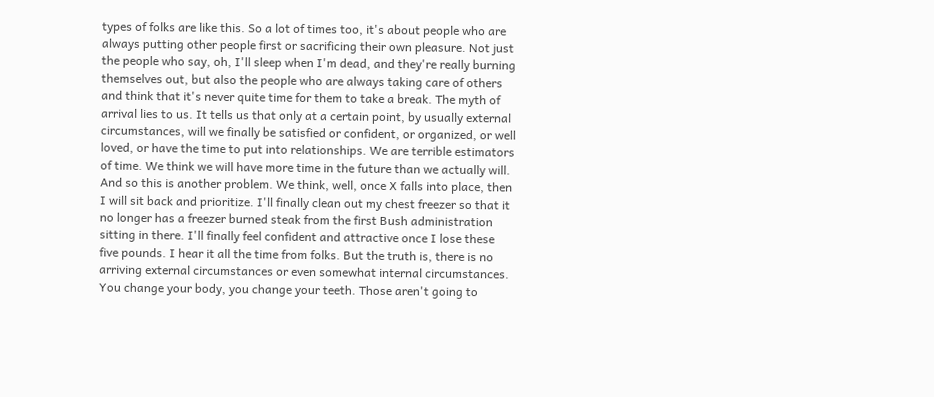types of folks are like this. So a lot of times too, it's about people who are always putting other people first or sacrificing their own pleasure. Not just the people who say, oh, I'll sleep when I'm dead, and they're really burning themselves out, but also the people who are always taking care of others and think that it's never quite time for them to take a break. The myth of arrival lies to us. It tells us that only at a certain point, by usually external circumstances, will we finally be satisfied or confident, or organized, or well loved, or have the time to put into relationships. We are terrible estimators of time. We think we will have more time in the future than we actually will. And so this is another problem. We think, well, once X falls into place, then I will sit back and prioritize. I'll finally clean out my chest freezer so that it no longer has a freezer burned steak from the first Bush administration sitting in there. I'll finally feel confident and attractive once I lose these five pounds. I hear it all the time from folks. But the truth is, there is no arriving external circumstances or even somewhat internal circumstances. You change your body, you change your teeth. Those aren't going to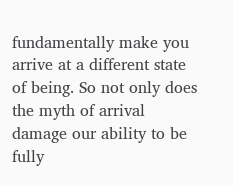fundamentally make you arrive at a different state of being. So not only does the myth of arrival damage our ability to be fully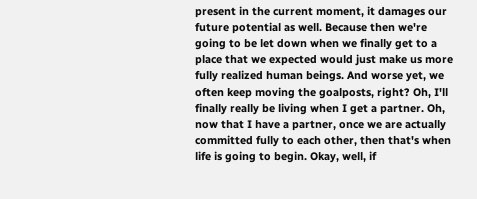present in the current moment, it damages our future potential as well. Because then we're going to be let down when we finally get to a place that we expected would just make us more fully realized human beings. And worse yet, we often keep moving the goalposts, right? Oh, I'll finally really be living when I get a partner. Oh, now that I have a partner, once we are actually committed fully to each other, then that's when life is going to begin. Okay, well, if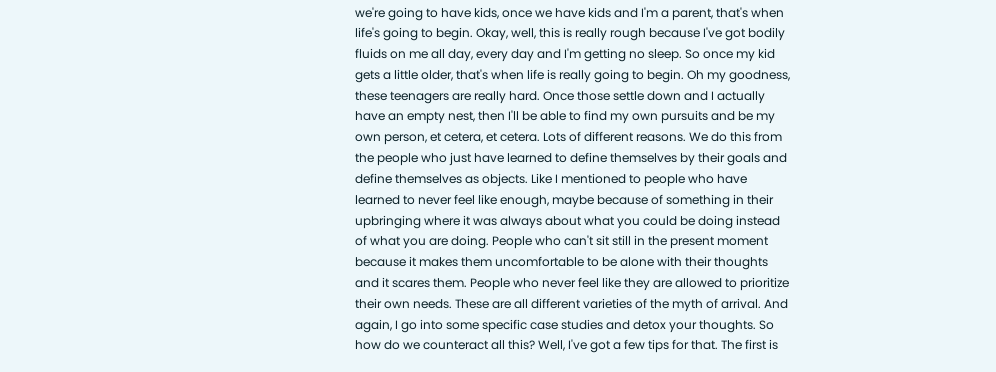we're going to have kids, once we have kids and I'm a parent, that's when life's going to begin. Okay, well, this is really rough because I've got bodily fluids on me all day, every day and I'm getting no sleep. So once my kid gets a little older, that's when life is really going to begin. Oh my goodness, these teenagers are really hard. Once those settle down and I actually have an empty nest, then I'll be able to find my own pursuits and be my own person, et cetera, et cetera. Lots of different reasons. We do this from the people who just have learned to define themselves by their goals and define themselves as objects. Like I mentioned to people who have learned to never feel like enough, maybe because of something in their upbringing where it was always about what you could be doing instead of what you are doing. People who can't sit still in the present moment because it makes them uncomfortable to be alone with their thoughts and it scares them. People who never feel like they are allowed to prioritize their own needs. These are all different varieties of the myth of arrival. And again, I go into some specific case studies and detox your thoughts. So how do we counteract all this? Well, I've got a few tips for that. The first is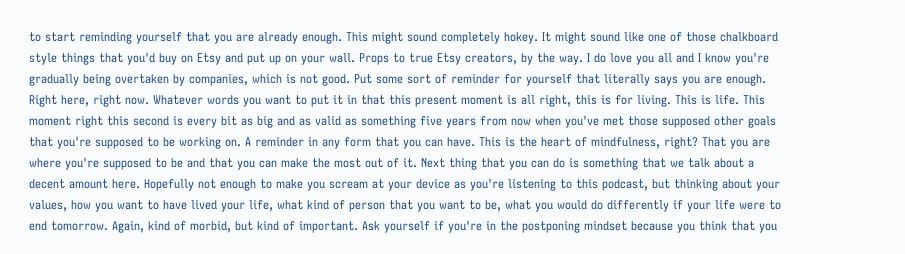to start reminding yourself that you are already enough. This might sound completely hokey. It might sound like one of those chalkboard style things that you'd buy on Etsy and put up on your wall. Props to true Etsy creators, by the way. I do love you all and I know you're gradually being overtaken by companies, which is not good. Put some sort of reminder for yourself that literally says you are enough. Right here, right now. Whatever words you want to put it in that this present moment is all right, this is for living. This is life. This moment right this second is every bit as big and as valid as something five years from now when you've met those supposed other goals that you're supposed to be working on. A reminder in any form that you can have. This is the heart of mindfulness, right? That you are where you're supposed to be and that you can make the most out of it. Next thing that you can do is something that we talk about a decent amount here. Hopefully not enough to make you scream at your device as you're listening to this podcast, but thinking about your values, how you want to have lived your life, what kind of person that you want to be, what you would do differently if your life were to end tomorrow. Again, kind of morbid, but kind of important. Ask yourself if you're in the postponing mindset because you think that you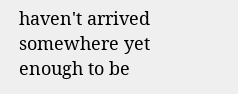haven't arrived somewhere yet enough to be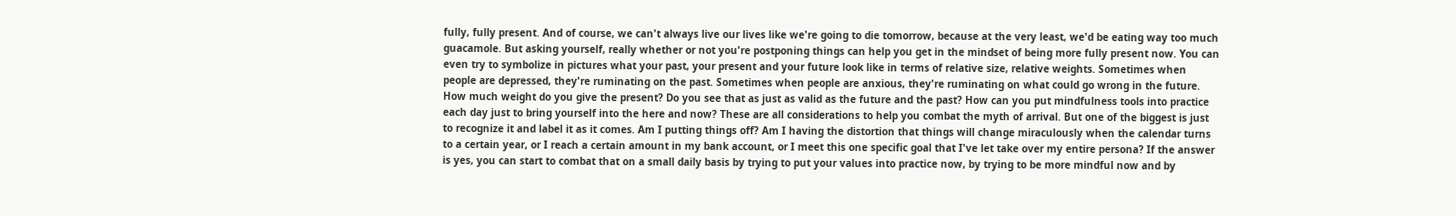fully, fully present. And of course, we can't always live our lives like we're going to die tomorrow, because at the very least, we'd be eating way too much guacamole. But asking yourself, really whether or not you're postponing things can help you get in the mindset of being more fully present now. You can even try to symbolize in pictures what your past, your present and your future look like in terms of relative size, relative weights. Sometimes when people are depressed, they're ruminating on the past. Sometimes when people are anxious, they're ruminating on what could go wrong in the future. How much weight do you give the present? Do you see that as just as valid as the future and the past? How can you put mindfulness tools into practice each day just to bring yourself into the here and now? These are all considerations to help you combat the myth of arrival. But one of the biggest is just to recognize it and label it as it comes. Am I putting things off? Am I having the distortion that things will change miraculously when the calendar turns to a certain year, or I reach a certain amount in my bank account, or I meet this one specific goal that I've let take over my entire persona? If the answer is yes, you can start to combat that on a small daily basis by trying to put your values into practice now, by trying to be more mindful now and by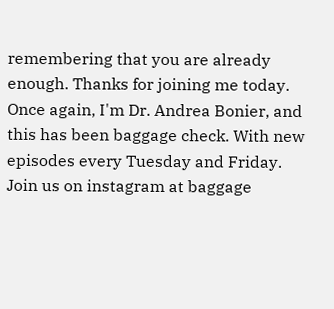remembering that you are already enough. Thanks for joining me today. Once again, I'm Dr. Andrea Bonier, and this has been baggage check. With new episodes every Tuesday and Friday. Join us on instagram at baggage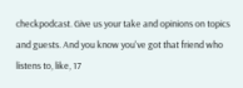checkpodcast. Give us your take and opinions on topics and guests. And you know you've got that friend who listens to, like, 17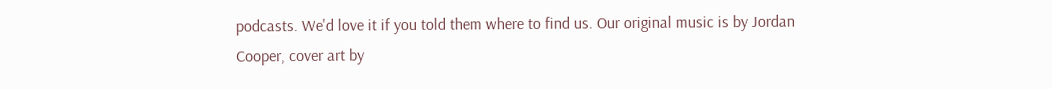podcasts. We'd love it if you told them where to find us. Our original music is by Jordan Cooper, cover art by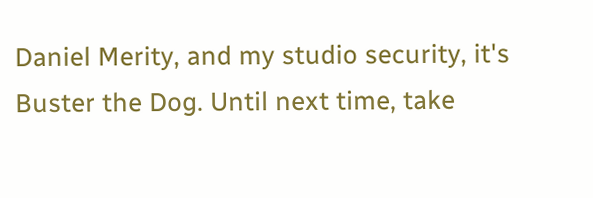Daniel Merity, and my studio security, it's Buster the Dog. Until next time, take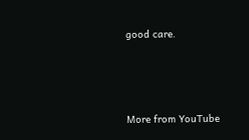good care.




More from YouTube